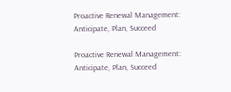Proactive Renewal Management: Anticipate, Plan, Succeed

Proactive Renewal Management: Anticipate, Plan, Succeed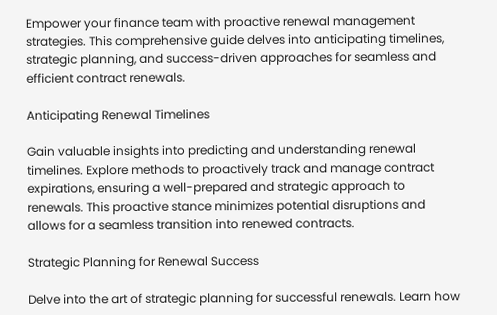Empower your finance team with proactive renewal management strategies. This comprehensive guide delves into anticipating timelines, strategic planning, and success-driven approaches for seamless and efficient contract renewals.

Anticipating Renewal Timelines

Gain valuable insights into predicting and understanding renewal timelines. Explore methods to proactively track and manage contract expirations, ensuring a well-prepared and strategic approach to renewals. This proactive stance minimizes potential disruptions and allows for a seamless transition into renewed contracts.

Strategic Planning for Renewal Success

Delve into the art of strategic planning for successful renewals. Learn how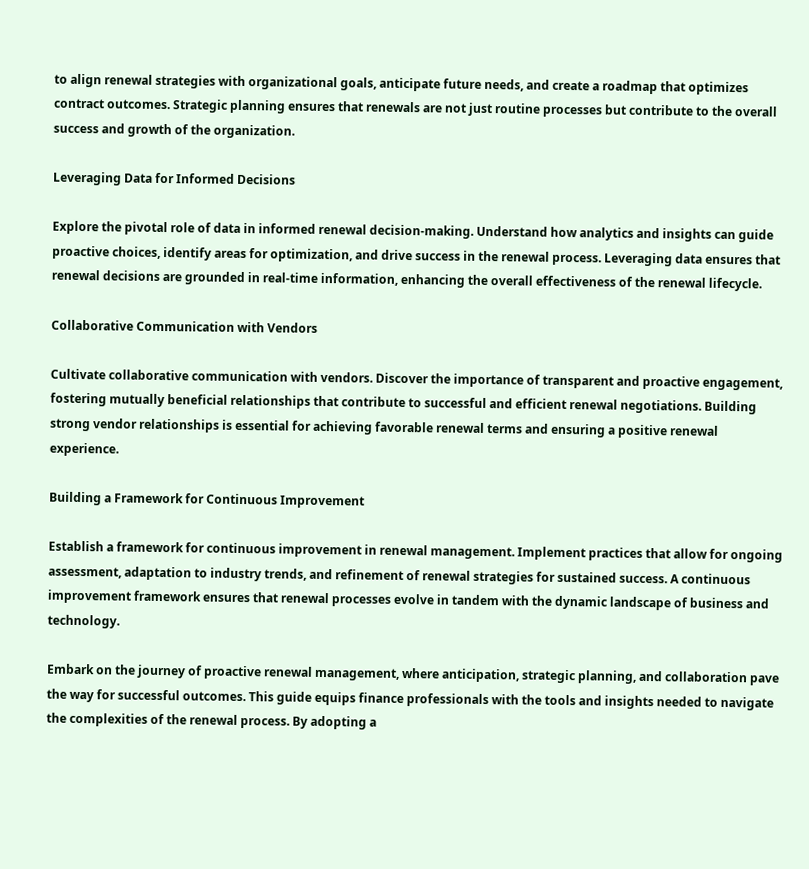to align renewal strategies with organizational goals, anticipate future needs, and create a roadmap that optimizes contract outcomes. Strategic planning ensures that renewals are not just routine processes but contribute to the overall success and growth of the organization.

Leveraging Data for Informed Decisions

Explore the pivotal role of data in informed renewal decision-making. Understand how analytics and insights can guide proactive choices, identify areas for optimization, and drive success in the renewal process. Leveraging data ensures that renewal decisions are grounded in real-time information, enhancing the overall effectiveness of the renewal lifecycle.

Collaborative Communication with Vendors

Cultivate collaborative communication with vendors. Discover the importance of transparent and proactive engagement, fostering mutually beneficial relationships that contribute to successful and efficient renewal negotiations. Building strong vendor relationships is essential for achieving favorable renewal terms and ensuring a positive renewal experience.

Building a Framework for Continuous Improvement

Establish a framework for continuous improvement in renewal management. Implement practices that allow for ongoing assessment, adaptation to industry trends, and refinement of renewal strategies for sustained success. A continuous improvement framework ensures that renewal processes evolve in tandem with the dynamic landscape of business and technology.

Embark on the journey of proactive renewal management, where anticipation, strategic planning, and collaboration pave the way for successful outcomes. This guide equips finance professionals with the tools and insights needed to navigate the complexities of the renewal process. By adopting a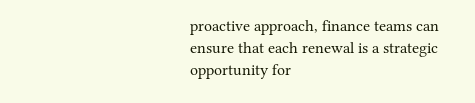proactive approach, finance teams can ensure that each renewal is a strategic opportunity for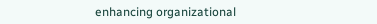enhancing organizational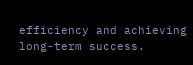efficiency and achieving long-term success.